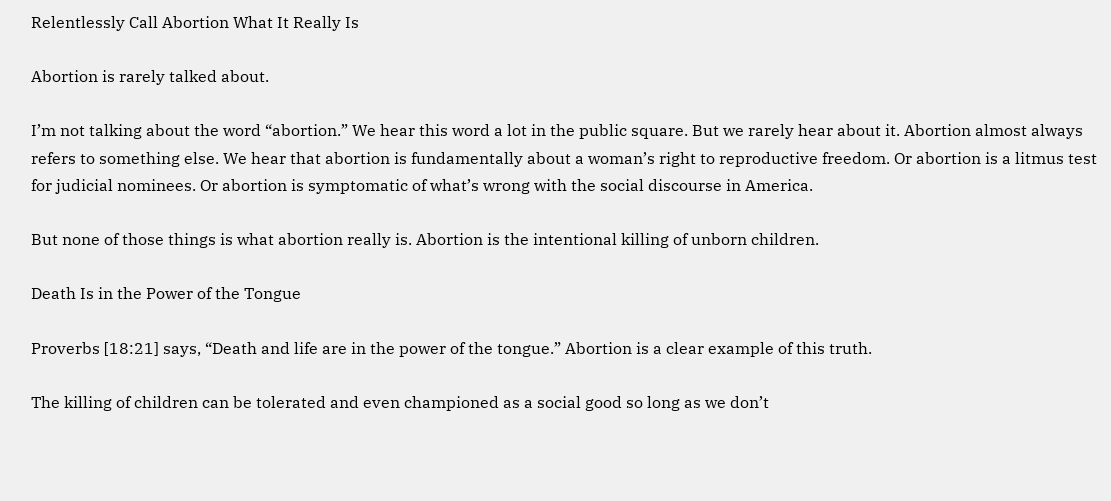Relentlessly Call Abortion What It Really Is

Abortion is rarely talked about.

I’m not talking about the word “abortion.” We hear this word a lot in the public square. But we rarely hear about it. Abortion almost always refers to something else. We hear that abortion is fundamentally about a woman’s right to reproductive freedom. Or abortion is a litmus test for judicial nominees. Or abortion is symptomatic of what’s wrong with the social discourse in America.

But none of those things is what abortion really is. Abortion is the intentional killing of unborn children.

Death Is in the Power of the Tongue

Proverbs [18:21] says, “Death and life are in the power of the tongue.” Abortion is a clear example of this truth.

The killing of children can be tolerated and even championed as a social good so long as we don’t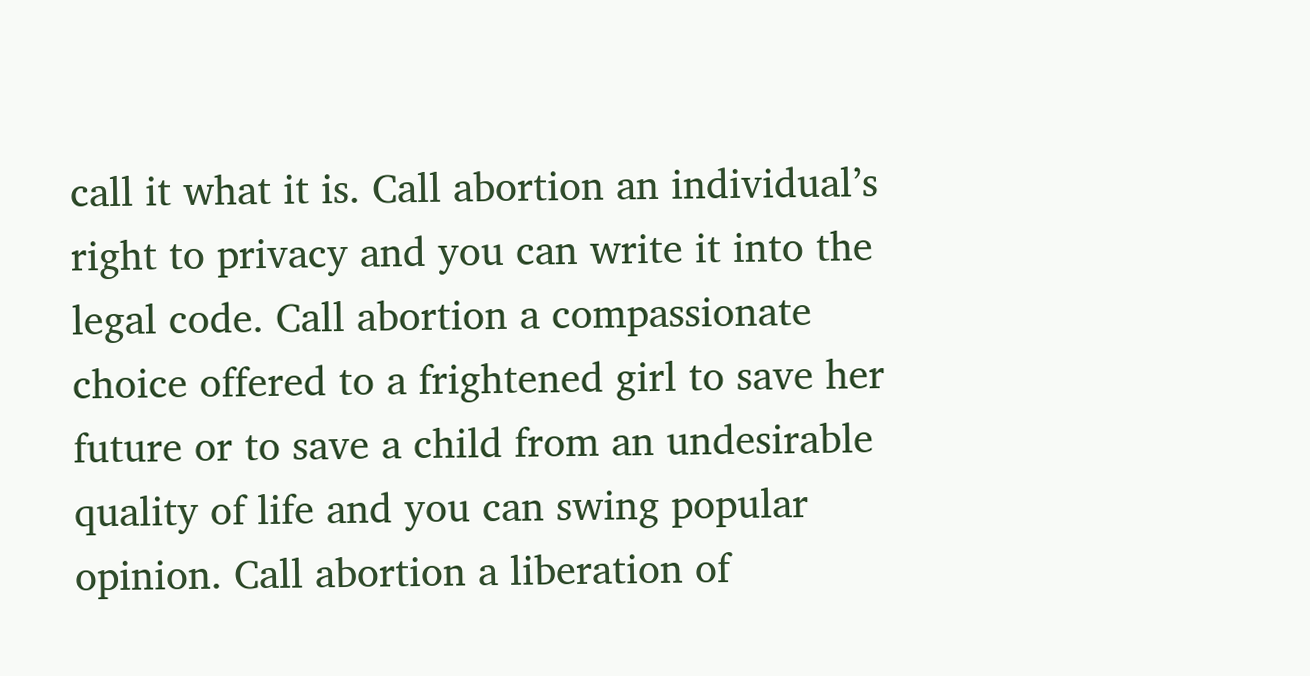call it what it is. Call abortion an individual’s right to privacy and you can write it into the legal code. Call abortion a compassionate choice offered to a frightened girl to save her future or to save a child from an undesirable quality of life and you can swing popular opinion. Call abortion a liberation of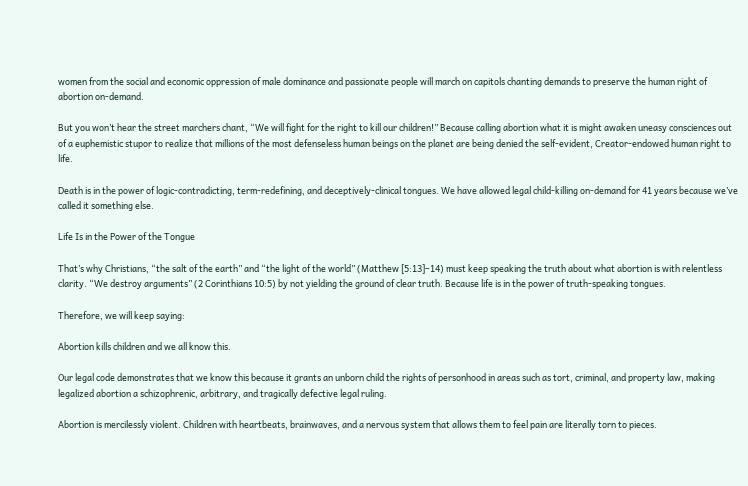women from the social and economic oppression of male dominance and passionate people will march on capitols chanting demands to preserve the human right of abortion on-demand.

But you won’t hear the street marchers chant, “We will fight for the right to kill our children!” Because calling abortion what it is might awaken uneasy consciences out of a euphemistic stupor to realize that millions of the most defenseless human beings on the planet are being denied the self-evident, Creator-endowed human right to life.

Death is in the power of logic-contradicting, term-redefining, and deceptively-clinical tongues. We have allowed legal child-killing on-demand for 41 years because we’ve called it something else.

Life Is in the Power of the Tongue

That’s why Christians, “the salt of the earth” and “the light of the world” (Matthew [5:13]–14) must keep speaking the truth about what abortion is with relentless clarity. “We destroy arguments” (2 Corinthians 10:5) by not yielding the ground of clear truth. Because life is in the power of truth-speaking tongues.

Therefore, we will keep saying:

Abortion kills children and we all know this.

Our legal code demonstrates that we know this because it grants an unborn child the rights of personhood in areas such as tort, criminal, and property law, making legalized abortion a schizophrenic, arbitrary, and tragically defective legal ruling.

Abortion is mercilessly violent. Children with heartbeats, brainwaves, and a nervous system that allows them to feel pain are literally torn to pieces.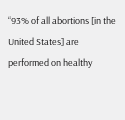“93% of all abortions [in the United States] are performed on healthy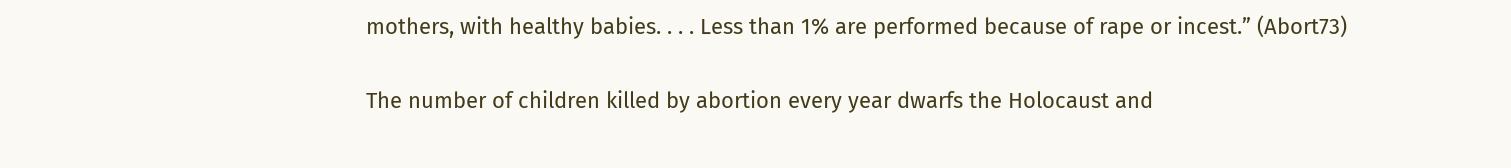mothers, with healthy babies. . . . Less than 1% are performed because of rape or incest.” (Abort73)

The number of children killed by abortion every year dwarfs the Holocaust and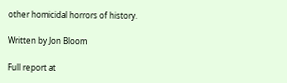other homicidal horrors of history.

Written by Jon Bloom

Full report at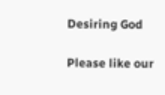Desiring God

Please like our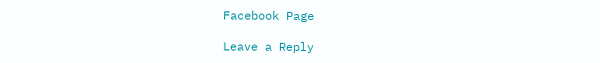Facebook Page

Leave a Reply